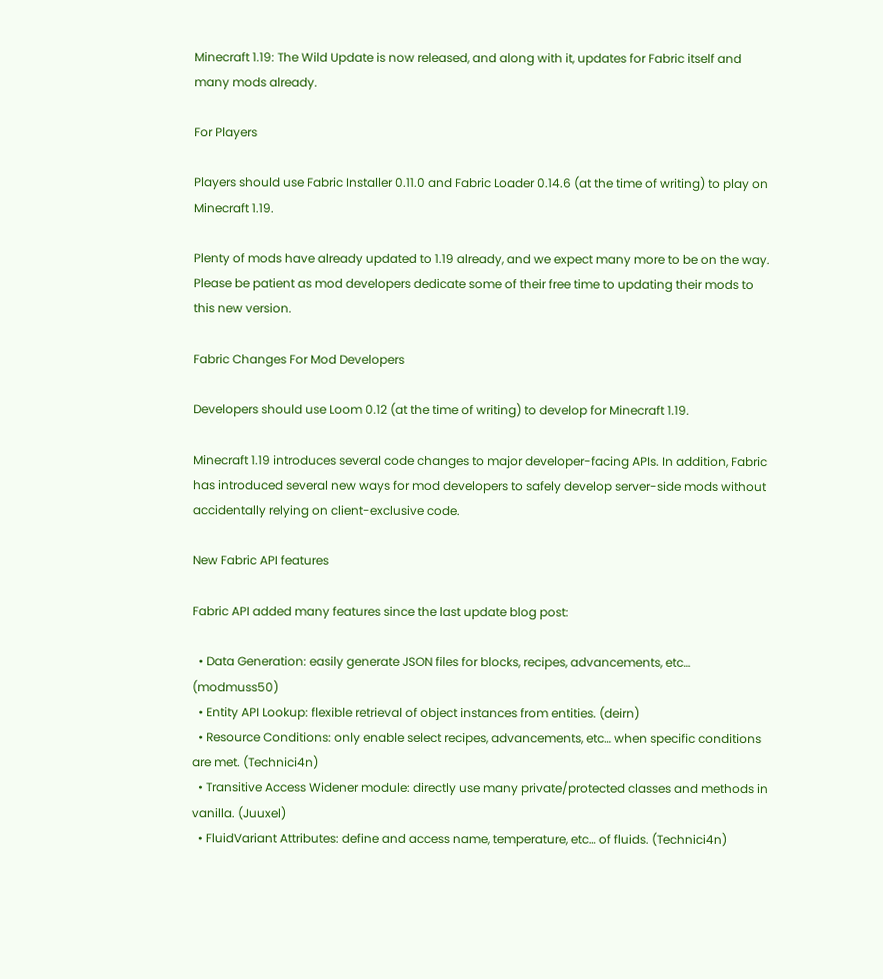Minecraft 1.19: The Wild Update is now released, and along with it, updates for Fabric itself and many mods already.

For Players

Players should use Fabric Installer 0.11.0 and Fabric Loader 0.14.6 (at the time of writing) to play on Minecraft 1.19.

Plenty of mods have already updated to 1.19 already, and we expect many more to be on the way. Please be patient as mod developers dedicate some of their free time to updating their mods to this new version.

Fabric Changes For Mod Developers

Developers should use Loom 0.12 (at the time of writing) to develop for Minecraft 1.19.

Minecraft 1.19 introduces several code changes to major developer-facing APIs. In addition, Fabric has introduced several new ways for mod developers to safely develop server-side mods without accidentally relying on client-exclusive code.

New Fabric API features

Fabric API added many features since the last update blog post:

  • Data Generation: easily generate JSON files for blocks, recipes, advancements, etc… (modmuss50)
  • Entity API Lookup: flexible retrieval of object instances from entities. (deirn)
  • Resource Conditions: only enable select recipes, advancements, etc… when specific conditions are met. (Technici4n)
  • Transitive Access Widener module: directly use many private/protected classes and methods in vanilla. (Juuxel)
  • FluidVariant Attributes: define and access name, temperature, etc… of fluids. (Technici4n)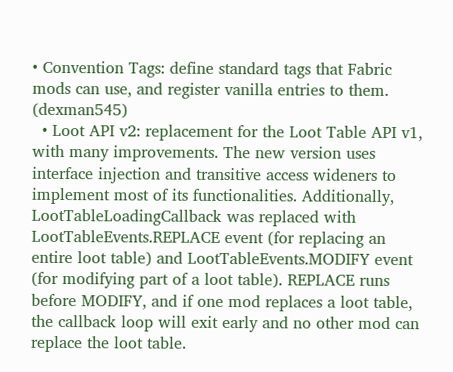• Convention Tags: define standard tags that Fabric mods can use, and register vanilla entries to them. (dexman545)
  • Loot API v2: replacement for the Loot Table API v1, with many improvements. The new version uses interface injection and transitive access wideners to implement most of its functionalities. Additionally, LootTableLoadingCallback was replaced with LootTableEvents.REPLACE event (for replacing an entire loot table) and LootTableEvents.MODIFY event (for modifying part of a loot table). REPLACE runs before MODIFY, and if one mod replaces a loot table, the callback loop will exit early and no other mod can replace the loot table.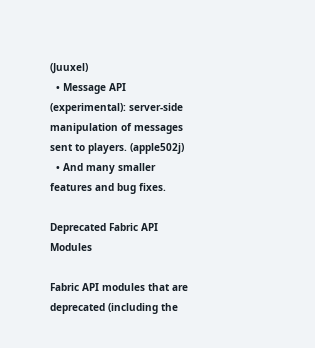(Juuxel)
  • Message API (experimental): server-side manipulation of messages sent to players. (apple502j)
  • And many smaller features and bug fixes.

Deprecated Fabric API Modules

Fabric API modules that are deprecated (including the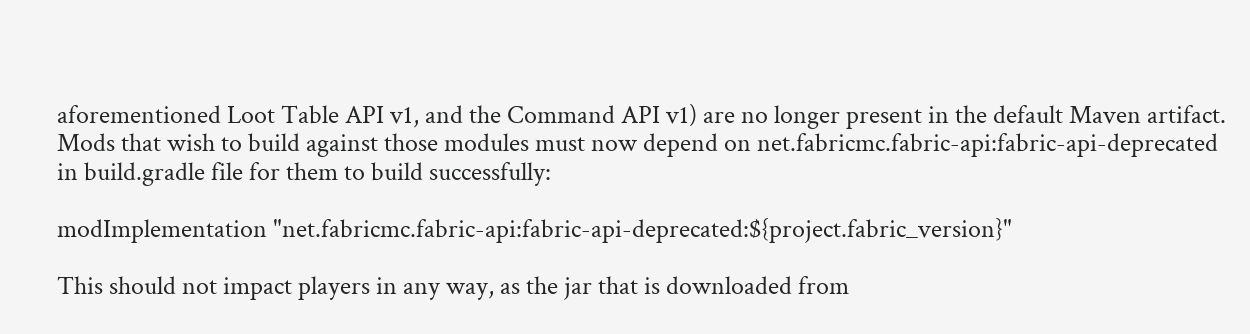aforementioned Loot Table API v1, and the Command API v1) are no longer present in the default Maven artifact. Mods that wish to build against those modules must now depend on net.fabricmc.fabric-api:fabric-api-deprecated in build.gradle file for them to build successfully:

modImplementation "net.fabricmc.fabric-api:fabric-api-deprecated:${project.fabric_version}"

This should not impact players in any way, as the jar that is downloaded from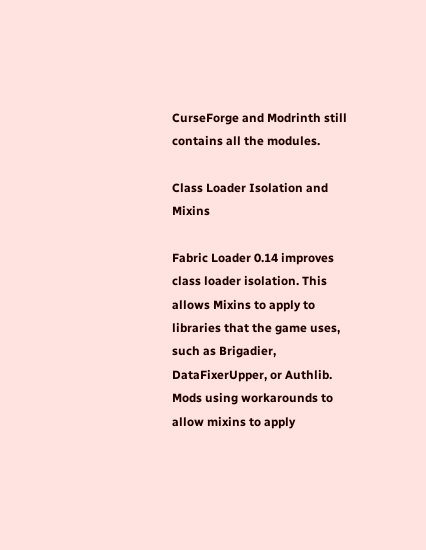CurseForge and Modrinth still contains all the modules.

Class Loader Isolation and Mixins

Fabric Loader 0.14 improves class loader isolation. This allows Mixins to apply to libraries that the game uses, such as Brigadier, DataFixerUpper, or Authlib. Mods using workarounds to allow mixins to apply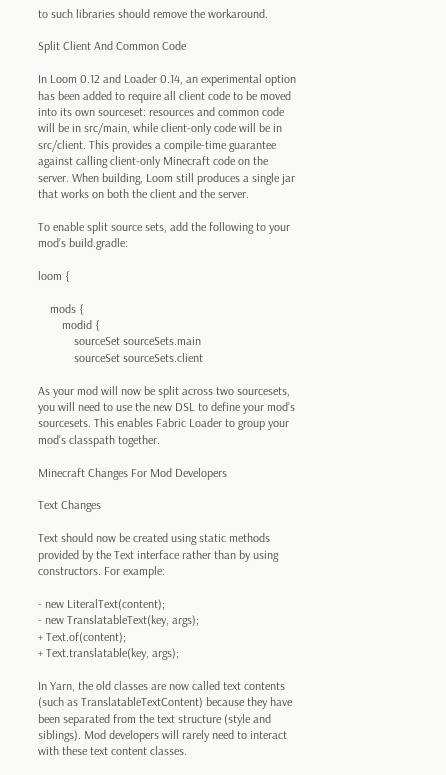to such libraries should remove the workaround.

Split Client And Common Code

In Loom 0.12 and Loader 0.14, an experimental option has been added to require all client code to be moved into its own sourceset: resources and common code will be in src/main, while client-only code will be in src/client. This provides a compile-time guarantee against calling client-only Minecraft code on the server. When building, Loom still produces a single jar that works on both the client and the server.

To enable split source sets, add the following to your mod’s build.gradle:

loom {

    mods {
        modid {
            sourceSet sourceSets.main
            sourceSet sourceSets.client

As your mod will now be split across two sourcesets, you will need to use the new DSL to define your mod’s sourcesets. This enables Fabric Loader to group your mod’s classpath together.

Minecraft Changes For Mod Developers

Text Changes

Text should now be created using static methods provided by the Text interface rather than by using constructors. For example:

- new LiteralText(content);
- new TranslatableText(key, args);
+ Text.of(content);
+ Text.translatable(key, args);

In Yarn, the old classes are now called text contents (such as TranslatableTextContent) because they have been separated from the text structure (style and siblings). Mod developers will rarely need to interact with these text content classes.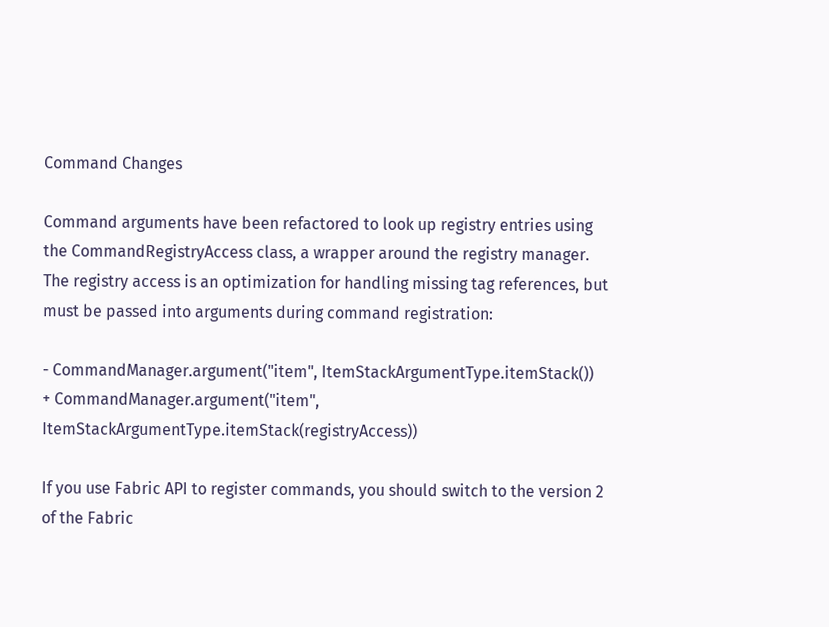Command Changes

Command arguments have been refactored to look up registry entries using the CommandRegistryAccess class, a wrapper around the registry manager. The registry access is an optimization for handling missing tag references, but must be passed into arguments during command registration:

- CommandManager.argument("item", ItemStackArgumentType.itemStack())
+ CommandManager.argument("item", ItemStackArgumentType.itemStack(registryAccess))

If you use Fabric API to register commands, you should switch to the version 2 of the Fabric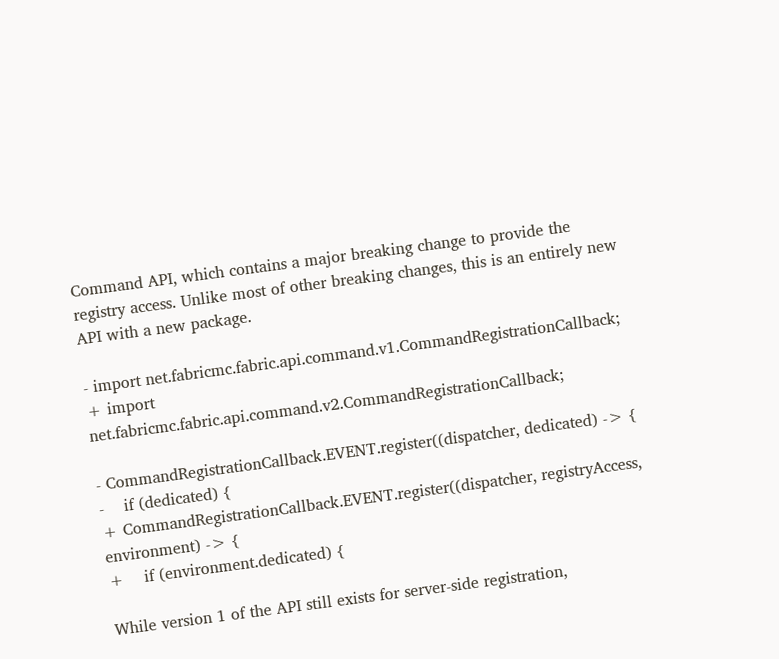Command API, which contains a major breaking change to provide the registry access. Unlike most of other breaking changes, this is an entirely new API with a new package.

- import net.fabricmc.fabric.api.command.v1.CommandRegistrationCallback;
+ import net.fabricmc.fabric.api.command.v2.CommandRegistrationCallback;

- CommandRegistrationCallback.EVENT.register((dispatcher, dedicated) -> {
-    if (dedicated) {
+ CommandRegistrationCallback.EVENT.register((dispatcher, registryAccess, environment) -> {
+    if (environment.dedicated) {

While version 1 of the API still exists for server-side registration,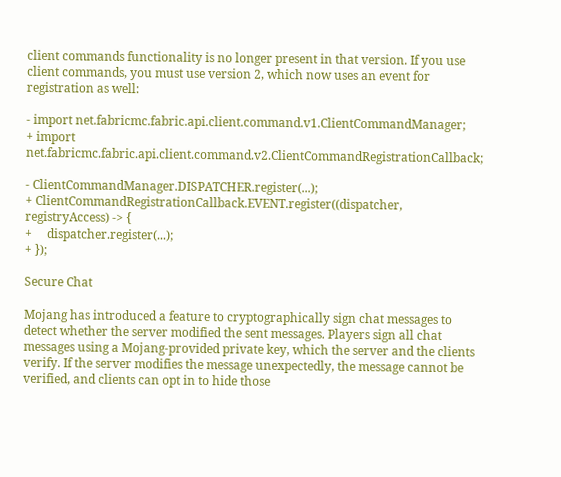client commands functionality is no longer present in that version. If you use client commands, you must use version 2, which now uses an event for registration as well:

- import net.fabricmc.fabric.api.client.command.v1.ClientCommandManager;
+ import net.fabricmc.fabric.api.client.command.v2.ClientCommandRegistrationCallback;

- ClientCommandManager.DISPATCHER.register(...);
+ ClientCommandRegistrationCallback.EVENT.register((dispatcher, registryAccess) -> {
+     dispatcher.register(...);
+ });

Secure Chat

Mojang has introduced a feature to cryptographically sign chat messages to detect whether the server modified the sent messages. Players sign all chat messages using a Mojang-provided private key, which the server and the clients verify. If the server modifies the message unexpectedly, the message cannot be verified, and clients can opt in to hide those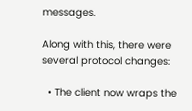messages.

Along with this, there were several protocol changes:

  • The client now wraps the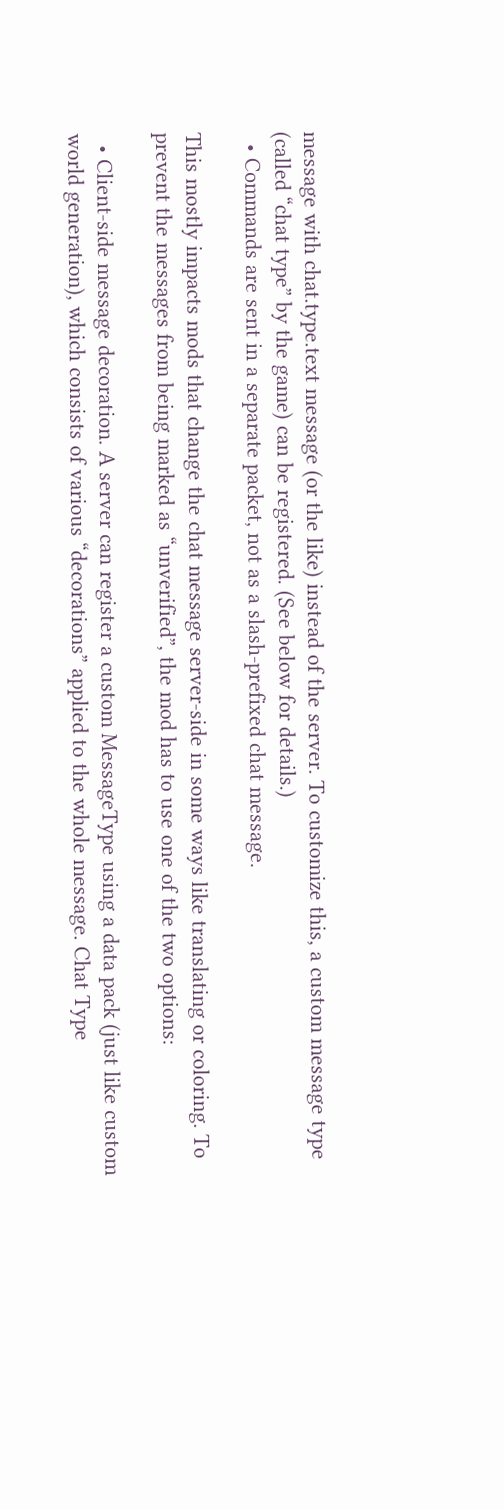message with chat.type.text message (or the like) instead of the server. To customize this, a custom message type (called “chat type” by the game) can be registered. (See below for details.)
  • Commands are sent in a separate packet, not as a slash-prefixed chat message.

This mostly impacts mods that change the chat message server-side in some ways like translating or coloring. To prevent the messages from being marked as “unverified”, the mod has to use one of the two options:

  • Client-side message decoration. A server can register a custom MessageType using a data pack (just like custom world generation), which consists of various “decorations” applied to the whole message. Chat Type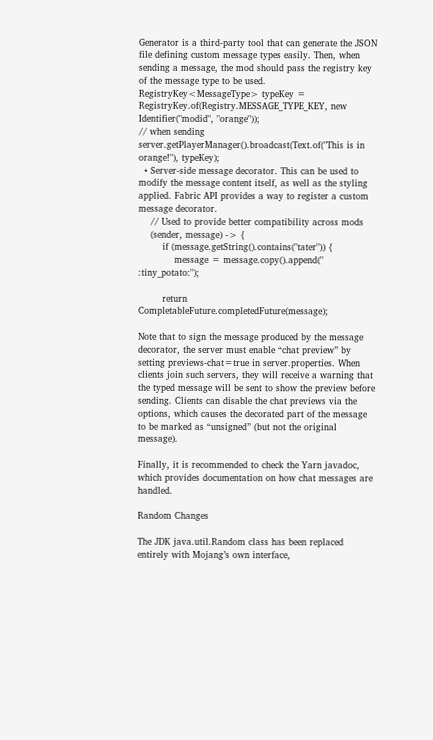Generator is a third-party tool that can generate the JSON file defining custom message types easily. Then, when sending a message, the mod should pass the registry key of the message type to be used.
RegistryKey<MessageType> typeKey = RegistryKey.of(Registry.MESSAGE_TYPE_KEY, new Identifier("modid", "orange"));
// when sending
server.getPlayerManager().broadcast(Text.of("This is in orange!"), typeKey);
  • Server-side message decorator. This can be used to modify the message content itself, as well as the styling applied. Fabric API provides a way to register a custom message decorator.
    // Used to provide better compatibility across mods
    (sender, message) -> {
        if (message.getString().contains("tater")) {
            message = message.copy().append(" :tiny_potato:");

        return CompletableFuture.completedFuture(message);

Note that to sign the message produced by the message decorator, the server must enable “chat preview” by setting previews-chat=true in server.properties. When clients join such servers, they will receive a warning that the typed message will be sent to show the preview before sending. Clients can disable the chat previews via the options, which causes the decorated part of the message to be marked as “unsigned” (but not the original message).

Finally, it is recommended to check the Yarn javadoc, which provides documentation on how chat messages are handled.

Random Changes

The JDK java.util.Random class has been replaced entirely with Mojang’s own interface,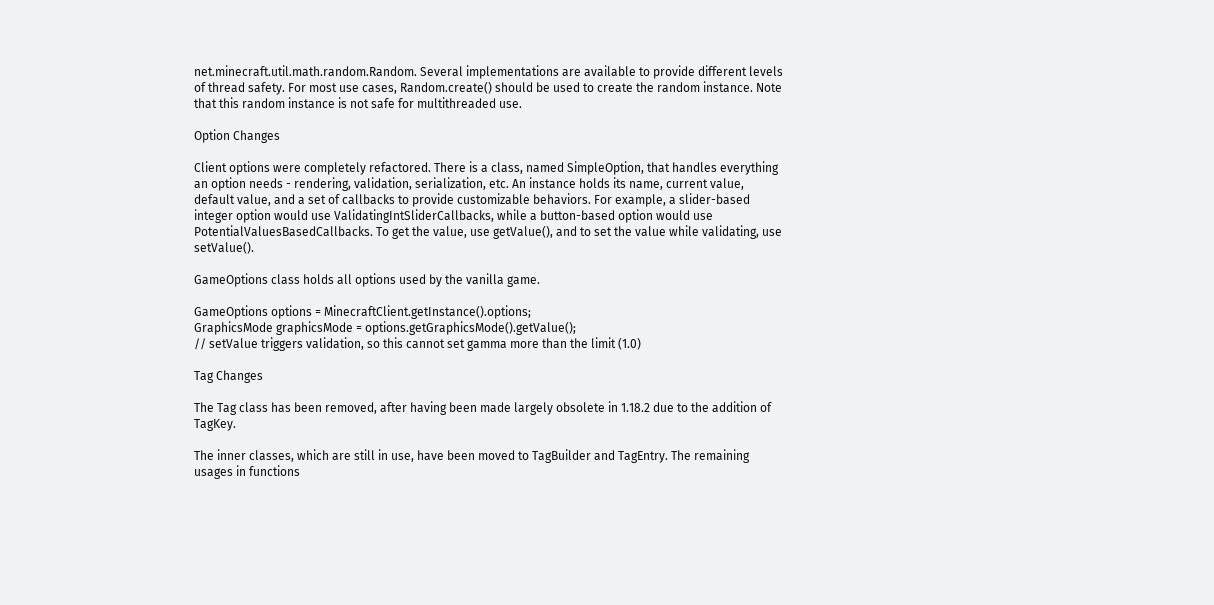net.minecraft.util.math.random.Random. Several implementations are available to provide different levels of thread safety. For most use cases, Random.create() should be used to create the random instance. Note that this random instance is not safe for multithreaded use.

Option Changes

Client options were completely refactored. There is a class, named SimpleOption, that handles everything an option needs - rendering, validation, serialization, etc. An instance holds its name, current value, default value, and a set of callbacks to provide customizable behaviors. For example, a slider-based integer option would use ValidatingIntSliderCallbacks, while a button-based option would use PotentialValuesBasedCallbacks. To get the value, use getValue(), and to set the value while validating, use setValue().

GameOptions class holds all options used by the vanilla game.

GameOptions options = MinecraftClient.getInstance().options;
GraphicsMode graphicsMode = options.getGraphicsMode().getValue();
// setValue triggers validation, so this cannot set gamma more than the limit (1.0)

Tag Changes

The Tag class has been removed, after having been made largely obsolete in 1.18.2 due to the addition of TagKey.

The inner classes, which are still in use, have been moved to TagBuilder and TagEntry. The remaining usages in functions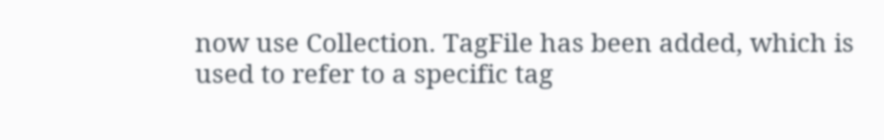now use Collection. TagFile has been added, which is used to refer to a specific tag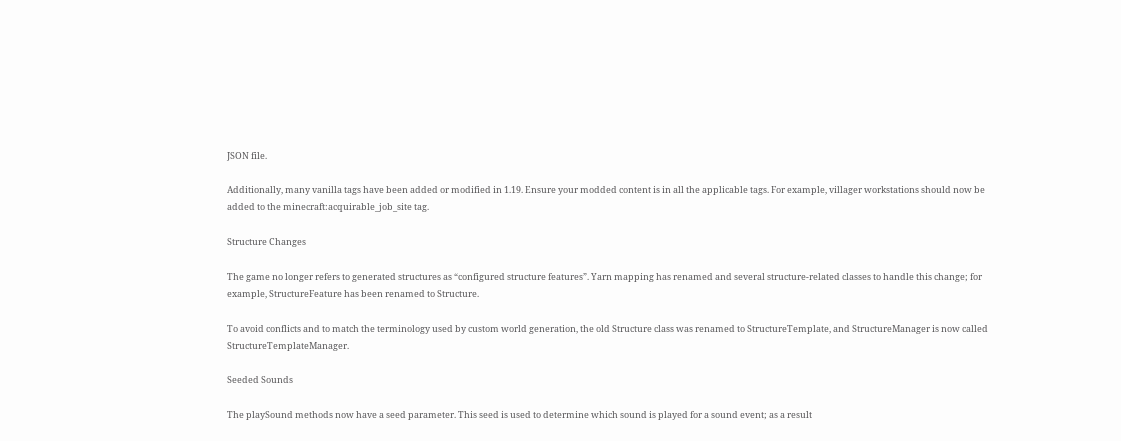JSON file.

Additionally, many vanilla tags have been added or modified in 1.19. Ensure your modded content is in all the applicable tags. For example, villager workstations should now be added to the minecraft:acquirable_job_site tag.

Structure Changes

The game no longer refers to generated structures as “configured structure features”. Yarn mapping has renamed and several structure-related classes to handle this change; for example, StructureFeature has been renamed to Structure.

To avoid conflicts and to match the terminology used by custom world generation, the old Structure class was renamed to StructureTemplate, and StructureManager is now called StructureTemplateManager.

Seeded Sounds

The playSound methods now have a seed parameter. This seed is used to determine which sound is played for a sound event; as a result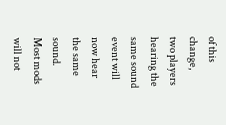of this change, two players hearing the same sound event will now hear the same sound. Most mods will not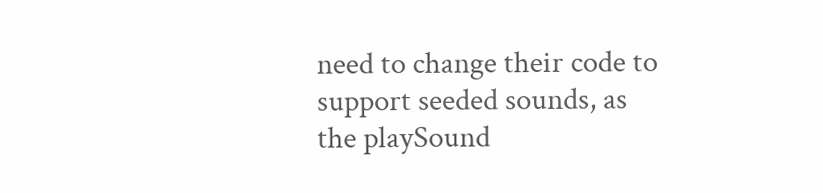need to change their code to support seeded sounds, as the playSound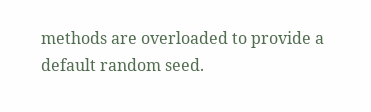methods are overloaded to provide a default random seed.